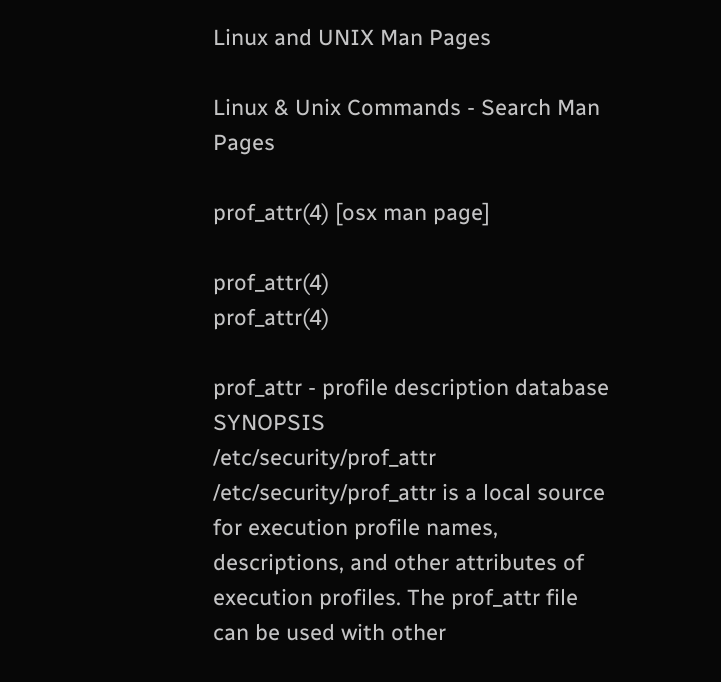Linux and UNIX Man Pages

Linux & Unix Commands - Search Man Pages

prof_attr(4) [osx man page]

prof_attr(4)                                                                                                                          prof_attr(4)

prof_attr - profile description database SYNOPSIS
/etc/security/prof_attr /etc/security/prof_attr is a local source for execution profile names, descriptions, and other attributes of execution profiles. The prof_attr file can be used with other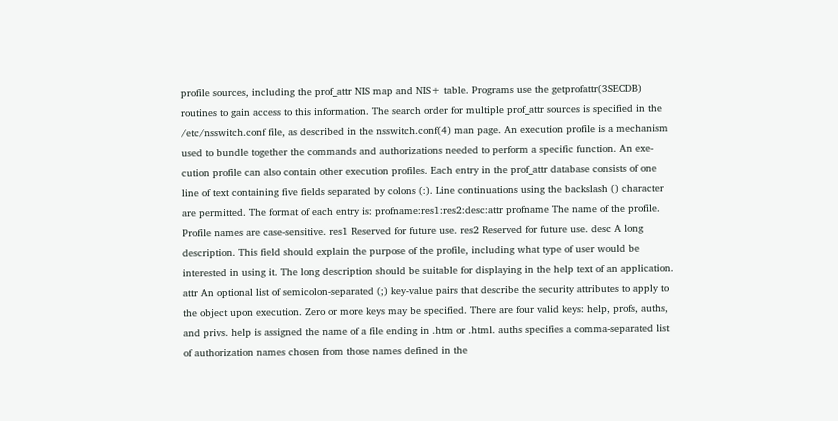profile sources, including the prof_attr NIS map and NIS+ table. Programs use the getprofattr(3SECDB) routines to gain access to this information. The search order for multiple prof_attr sources is specified in the /etc/nsswitch.conf file, as described in the nsswitch.conf(4) man page. An execution profile is a mechanism used to bundle together the commands and authorizations needed to perform a specific function. An exe- cution profile can also contain other execution profiles. Each entry in the prof_attr database consists of one line of text containing five fields separated by colons (:). Line continuations using the backslash () character are permitted. The format of each entry is: profname:res1:res2:desc:attr profname The name of the profile. Profile names are case-sensitive. res1 Reserved for future use. res2 Reserved for future use. desc A long description. This field should explain the purpose of the profile, including what type of user would be interested in using it. The long description should be suitable for displaying in the help text of an application. attr An optional list of semicolon-separated (;) key-value pairs that describe the security attributes to apply to the object upon execution. Zero or more keys may be specified. There are four valid keys: help, profs, auths, and privs. help is assigned the name of a file ending in .htm or .html. auths specifies a comma-separated list of authorization names chosen from those names defined in the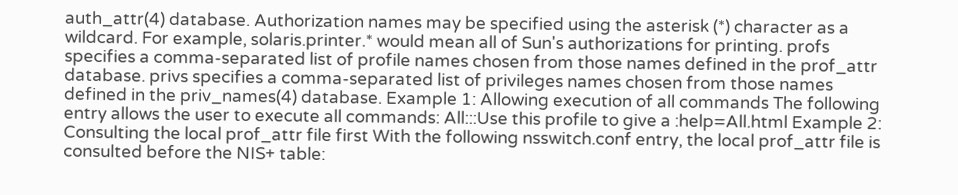auth_attr(4) database. Authorization names may be specified using the asterisk (*) character as a wildcard. For example, solaris.printer.* would mean all of Sun's authorizations for printing. profs specifies a comma-separated list of profile names chosen from those names defined in the prof_attr database. privs specifies a comma-separated list of privileges names chosen from those names defined in the priv_names(4) database. Example 1: Allowing execution of all commands The following entry allows the user to execute all commands: All:::Use this profile to give a :help=All.html Example 2: Consulting the local prof_attr file first With the following nsswitch.conf entry, the local prof_attr file is consulted before the NIS+ table: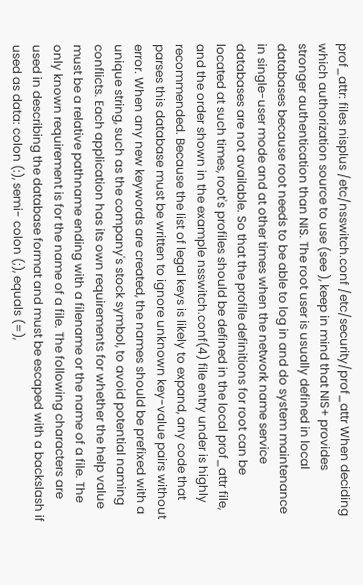prof_attr: files nisplus /etc/nsswitch.conf /etc/security/prof_attr When deciding which authorization source to use (see ), keep in mind that NIS+ provides stronger authentication than NIS. The root user is usually defined in local databases because root needs to be able to log in and do system maintenance in single-user mode and at other times when the network name service databases are not available. So that the profile definitions for root can be located at such times, root's profiles should be defined in the local prof_attr file, and the order shown in the example nsswitch.conf(4) file entry under is highly recommended. Because the list of legal keys is likely to expand, any code that parses this database must be written to ignore unknown key-value pairs without error. When any new keywords are created, the names should be prefixed with a unique string, such as the company's stock symbol, to avoid potential naming conflicts. Each application has its own requirements for whether the help value must be a relative pathname ending with a filename or the name of a file. The only known requirement is for the name of a file. The following characters are used in describing the database format and must be escaped with a backslash if used as data: colon (:), semi- colon (;), equals (=),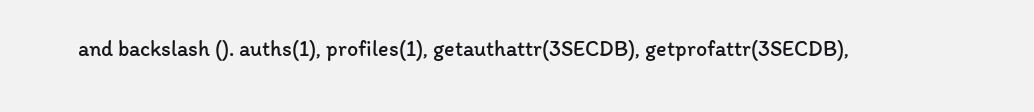and backslash (). auths(1), profiles(1), getauthattr(3SECDB), getprofattr(3SECDB),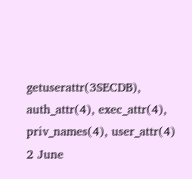getuserattr(3SECDB), auth_attr(4), exec_attr(4), priv_names(4), user_attr(4) 2 June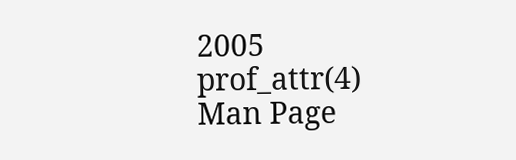2005 prof_attr(4)
Man Page